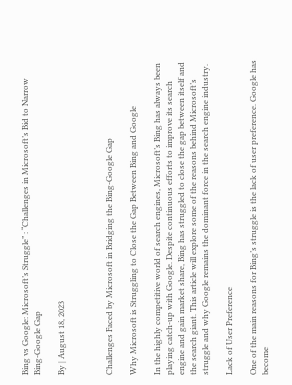Bing vs Google: Microsoft’s Struggle” : “Challenges in Microsoft’s Bid to Narrow Bing-Google Gap

By | August 18, 2023



Challenges Faced by Microsoft in Bridging the Bing-Google Gap

Why Microsoft is Struggling to Close the Gap Between Bing and Google

In the highly competitive world of search engines, Microsoft’s Bing has always been playing catch-up with Google. Despite continuous efforts to improve its search engine and gain market share, Bing has struggled to close the gap between itself and the search giant. This article will explore some of the reasons behind Microsoft’s struggle and why Google remains the dominant force in the search engine industry.

Lack of User Preference

One of the main reasons for Bing’s struggle is the lack of user preference. Google has become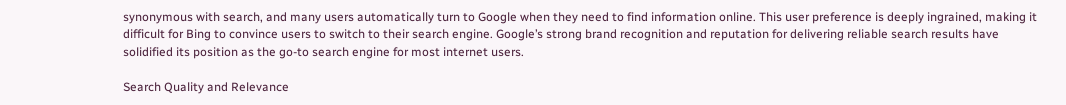synonymous with search, and many users automatically turn to Google when they need to find information online. This user preference is deeply ingrained, making it difficult for Bing to convince users to switch to their search engine. Google’s strong brand recognition and reputation for delivering reliable search results have solidified its position as the go-to search engine for most internet users.

Search Quality and Relevance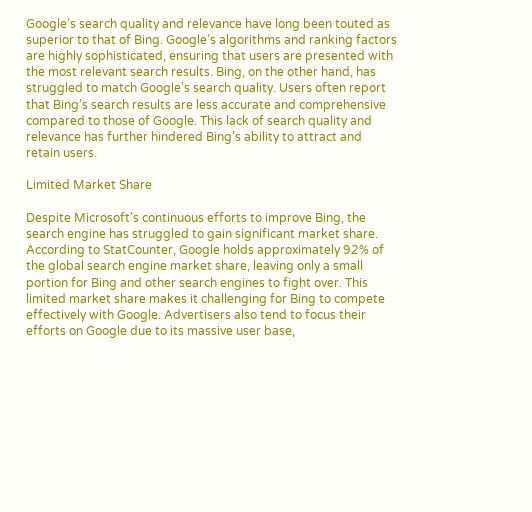Google’s search quality and relevance have long been touted as superior to that of Bing. Google’s algorithms and ranking factors are highly sophisticated, ensuring that users are presented with the most relevant search results. Bing, on the other hand, has struggled to match Google’s search quality. Users often report that Bing’s search results are less accurate and comprehensive compared to those of Google. This lack of search quality and relevance has further hindered Bing’s ability to attract and retain users.

Limited Market Share

Despite Microsoft’s continuous efforts to improve Bing, the search engine has struggled to gain significant market share. According to StatCounter, Google holds approximately 92% of the global search engine market share, leaving only a small portion for Bing and other search engines to fight over. This limited market share makes it challenging for Bing to compete effectively with Google. Advertisers also tend to focus their efforts on Google due to its massive user base,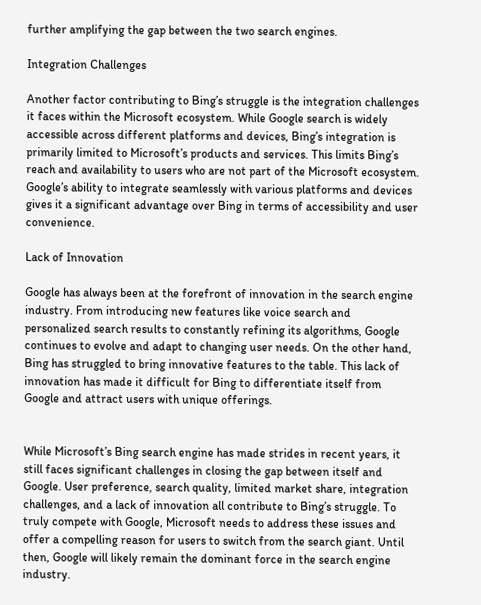further amplifying the gap between the two search engines.

Integration Challenges

Another factor contributing to Bing’s struggle is the integration challenges it faces within the Microsoft ecosystem. While Google search is widely accessible across different platforms and devices, Bing’s integration is primarily limited to Microsoft’s products and services. This limits Bing’s reach and availability to users who are not part of the Microsoft ecosystem. Google’s ability to integrate seamlessly with various platforms and devices gives it a significant advantage over Bing in terms of accessibility and user convenience.

Lack of Innovation

Google has always been at the forefront of innovation in the search engine industry. From introducing new features like voice search and personalized search results to constantly refining its algorithms, Google continues to evolve and adapt to changing user needs. On the other hand, Bing has struggled to bring innovative features to the table. This lack of innovation has made it difficult for Bing to differentiate itself from Google and attract users with unique offerings.


While Microsoft’s Bing search engine has made strides in recent years, it still faces significant challenges in closing the gap between itself and Google. User preference, search quality, limited market share, integration challenges, and a lack of innovation all contribute to Bing’s struggle. To truly compete with Google, Microsoft needs to address these issues and offer a compelling reason for users to switch from the search giant. Until then, Google will likely remain the dominant force in the search engine industry.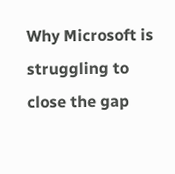Why Microsoft is struggling to close the gap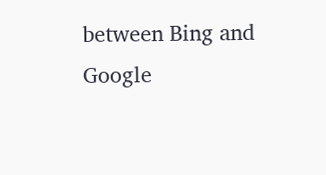between Bing and Google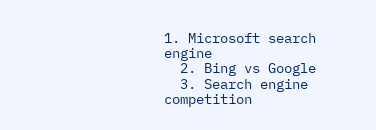1. Microsoft search engine
  2. Bing vs Google
  3. Search engine competition